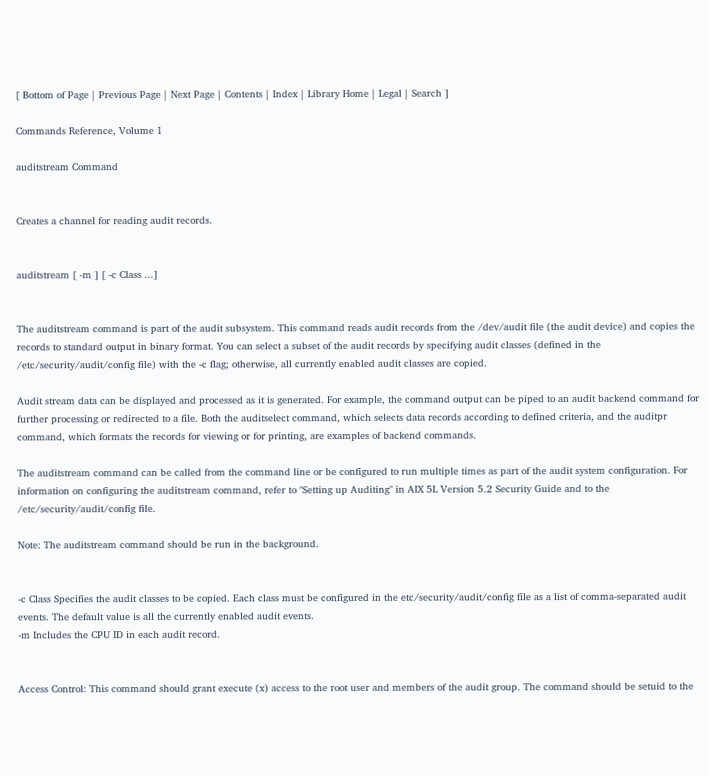[ Bottom of Page | Previous Page | Next Page | Contents | Index | Library Home | Legal | Search ]

Commands Reference, Volume 1

auditstream Command


Creates a channel for reading audit records.


auditstream [ -m ] [ -c Class ...]


The auditstream command is part of the audit subsystem. This command reads audit records from the /dev/audit file (the audit device) and copies the records to standard output in binary format. You can select a subset of the audit records by specifying audit classes (defined in the /etc/security/audit/config file) with the -c flag; otherwise, all currently enabled audit classes are copied.

Audit stream data can be displayed and processed as it is generated. For example, the command output can be piped to an audit backend command for further processing or redirected to a file. Both the auditselect command, which selects data records according to defined criteria, and the auditpr command, which formats the records for viewing or for printing, are examples of backend commands.

The auditstream command can be called from the command line or be configured to run multiple times as part of the audit system configuration. For information on configuring the auditstream command, refer to "Setting up Auditing" in AIX 5L Version 5.2 Security Guide and to the /etc/security/audit/config file.

Note: The auditstream command should be run in the background.


-c Class Specifies the audit classes to be copied. Each class must be configured in the etc/security/audit/config file as a list of comma-separated audit events. The default value is all the currently enabled audit events.
-m Includes the CPU ID in each audit record.


Access Control: This command should grant execute (x) access to the root user and members of the audit group. The command should be setuid to the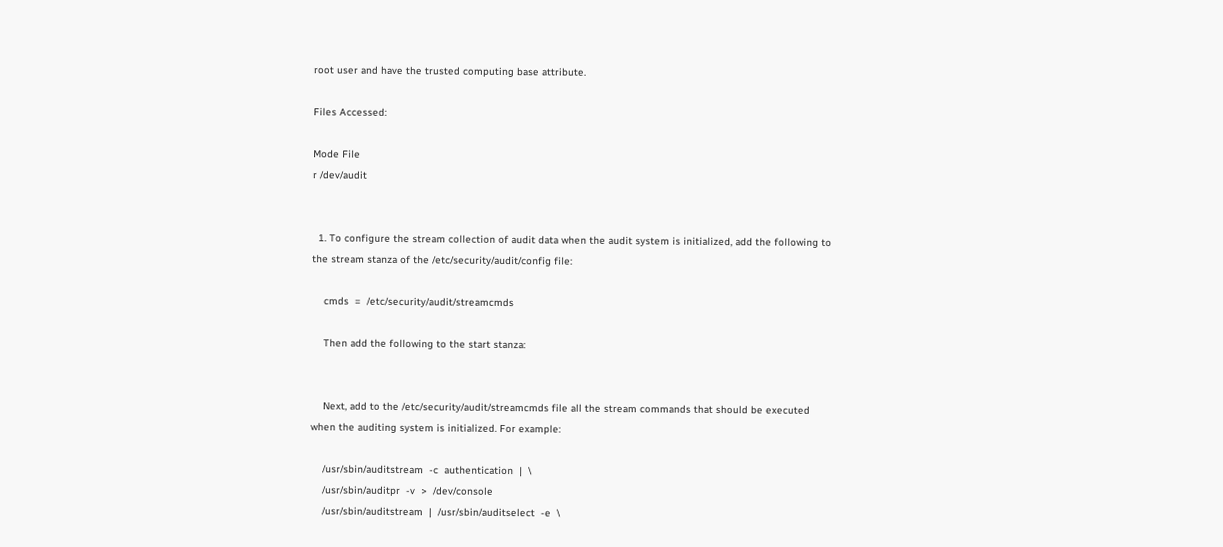root user and have the trusted computing base attribute.

Files Accessed:

Mode File
r /dev/audit


  1. To configure the stream collection of audit data when the audit system is initialized, add the following to the stream stanza of the /etc/security/audit/config file:

    cmds  =  /etc/security/audit/streamcmds

    Then add the following to the start stanza:


    Next, add to the /etc/security/audit/streamcmds file all the stream commands that should be executed when the auditing system is initialized. For example:

    /usr/sbin/auditstream  -c  authentication  |  \
    /usr/sbin/auditpr  -v  >  /dev/console
    /usr/sbin/auditstream  |  /usr/sbin/auditselect  -e  \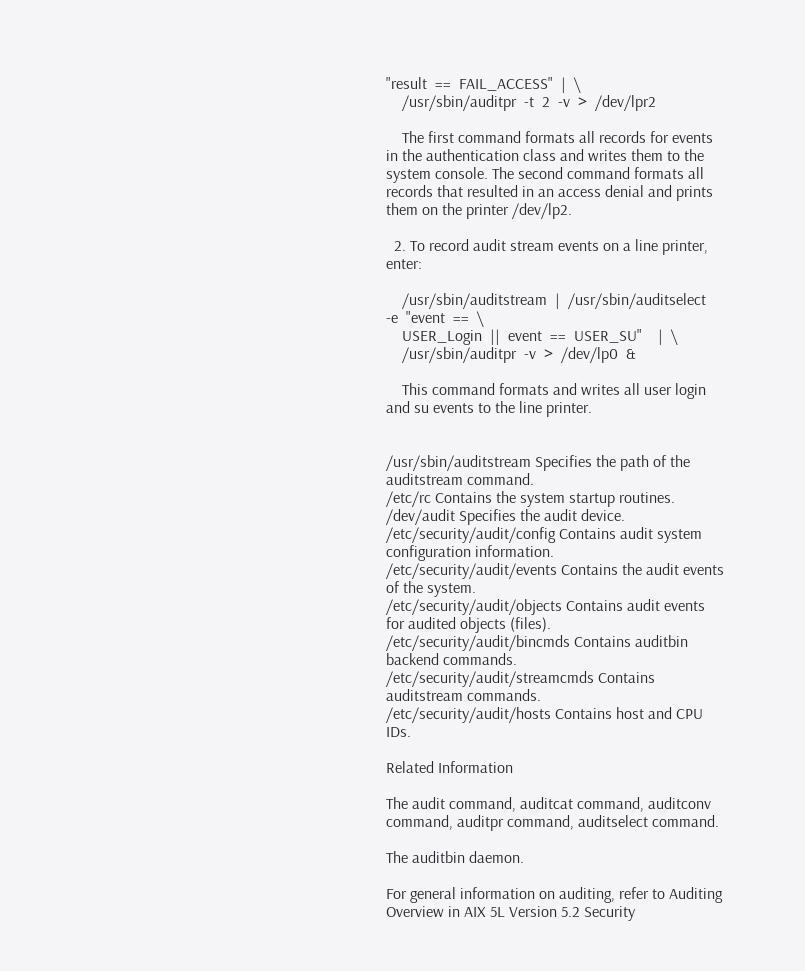"result  ==  FAIL_ACCESS"  |  \
    /usr/sbin/auditpr  -t  2  -v  >  /dev/lpr2

    The first command formats all records for events in the authentication class and writes them to the system console. The second command formats all records that resulted in an access denial and prints them on the printer /dev/lp2.

  2. To record audit stream events on a line printer, enter:

    /usr/sbin/auditstream  |  /usr/sbin/auditselect  -e  "event  ==  \
    USER_Login  ||  event  ==  USER_SU"    |  \
    /usr/sbin/auditpr  -v  >  /dev/lp0  &

    This command formats and writes all user login and su events to the line printer.


/usr/sbin/auditstream Specifies the path of the auditstream command.
/etc/rc Contains the system startup routines.
/dev/audit Specifies the audit device.
/etc/security/audit/config Contains audit system configuration information.
/etc/security/audit/events Contains the audit events of the system.
/etc/security/audit/objects Contains audit events for audited objects (files).
/etc/security/audit/bincmds Contains auditbin backend commands.
/etc/security/audit/streamcmds Contains auditstream commands.
/etc/security/audit/hosts Contains host and CPU IDs.

Related Information

The audit command, auditcat command, auditconv command, auditpr command, auditselect command.

The auditbin daemon.

For general information on auditing, refer to Auditing Overview in AIX 5L Version 5.2 Security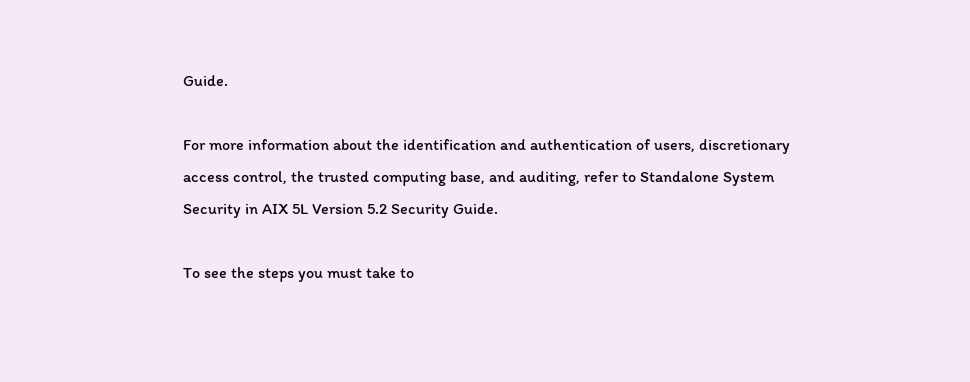Guide.

For more information about the identification and authentication of users, discretionary access control, the trusted computing base, and auditing, refer to Standalone System Security in AIX 5L Version 5.2 Security Guide.

To see the steps you must take to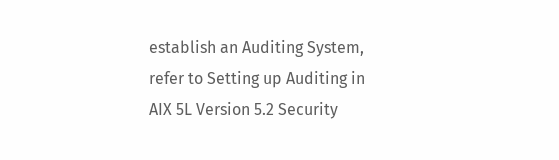establish an Auditing System, refer to Setting up Auditing in AIX 5L Version 5.2 Security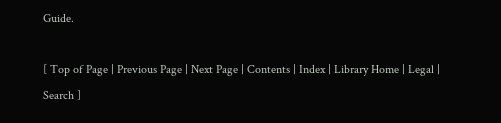Guide.

[ Top of Page | Previous Page | Next Page | Contents | Index | Library Home | Legal | Search ]